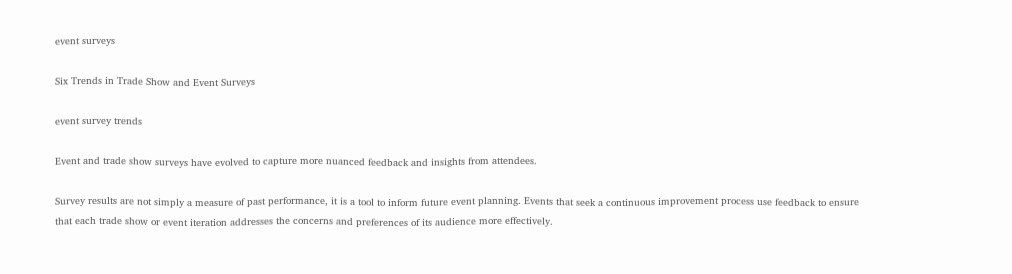event surveys

Six Trends in Trade Show and Event Surveys

event survey trends

Event and trade show surveys have evolved to capture more nuanced feedback and insights from attendees.

Survey results are not simply a measure of past performance, it is a tool to inform future event planning. Events that seek a continuous improvement process use feedback to ensure that each trade show or event iteration addresses the concerns and preferences of its audience more effectively.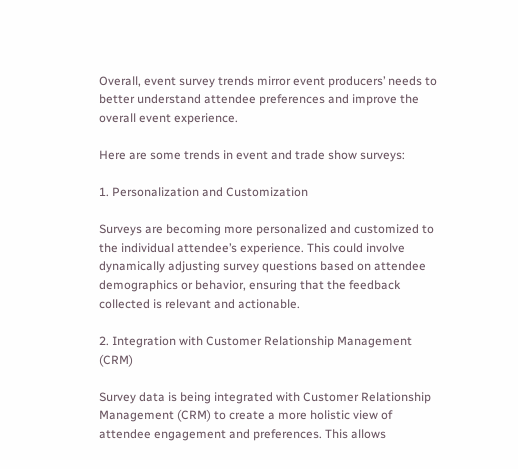Overall, event survey trends mirror event producers’ needs to better understand attendee preferences and improve the overall event experience.

Here are some trends in event and trade show surveys:

1. Personalization and Customization

Surveys are becoming more personalized and customized to the individual attendee’s experience. This could involve dynamically adjusting survey questions based on attendee demographics or behavior, ensuring that the feedback collected is relevant and actionable.

2. Integration with Customer Relationship Management (CRM)

Survey data is being integrated with Customer Relationship Management (CRM) to create a more holistic view of attendee engagement and preferences. This allows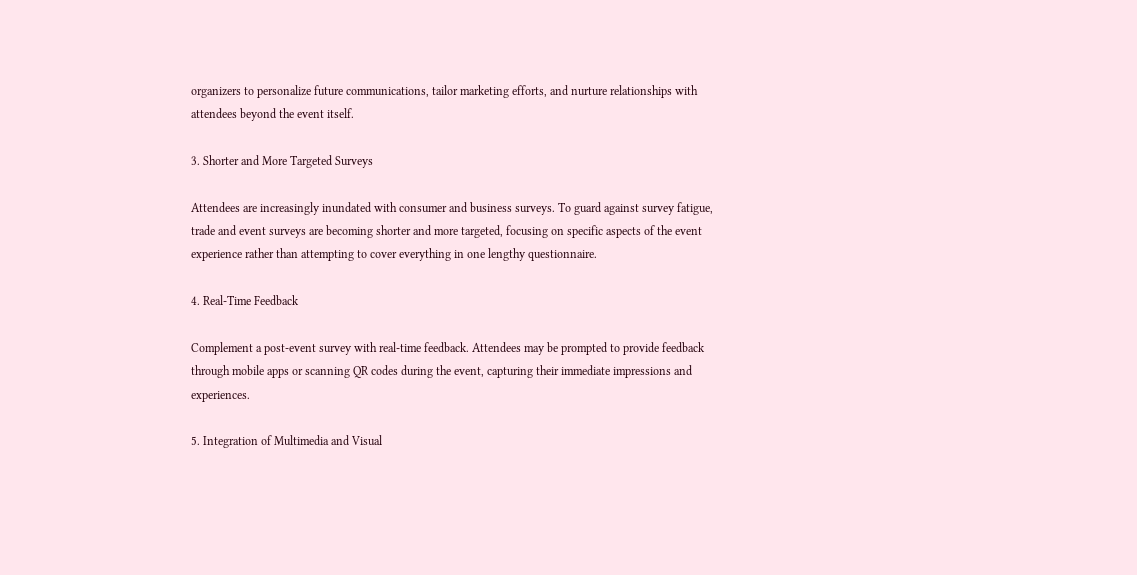organizers to personalize future communications, tailor marketing efforts, and nurture relationships with attendees beyond the event itself.

3. Shorter and More Targeted Surveys

Attendees are increasingly inundated with consumer and business surveys. To guard against survey fatigue, trade and event surveys are becoming shorter and more targeted, focusing on specific aspects of the event experience rather than attempting to cover everything in one lengthy questionnaire.

4. Real-Time Feedback

Complement a post-event survey with real-time feedback. Attendees may be prompted to provide feedback through mobile apps or scanning QR codes during the event, capturing their immediate impressions and experiences.

5. Integration of Multimedia and Visual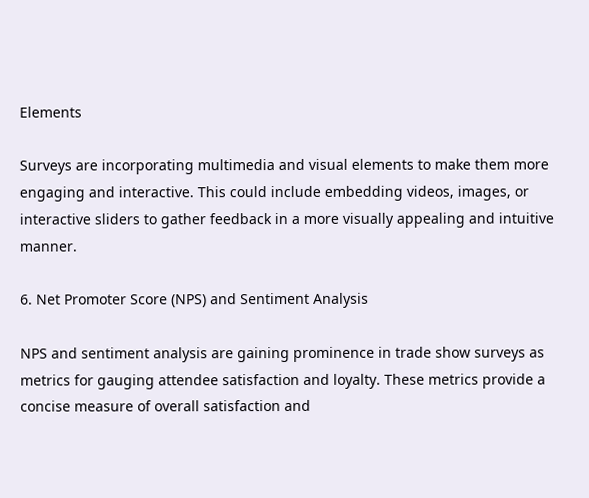Elements

Surveys are incorporating multimedia and visual elements to make them more engaging and interactive. This could include embedding videos, images, or interactive sliders to gather feedback in a more visually appealing and intuitive manner.

6. Net Promoter Score (NPS) and Sentiment Analysis

NPS and sentiment analysis are gaining prominence in trade show surveys as metrics for gauging attendee satisfaction and loyalty. These metrics provide a concise measure of overall satisfaction and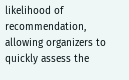likelihood of recommendation, allowing organizers to quickly assess the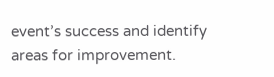event’s success and identify areas for improvement.